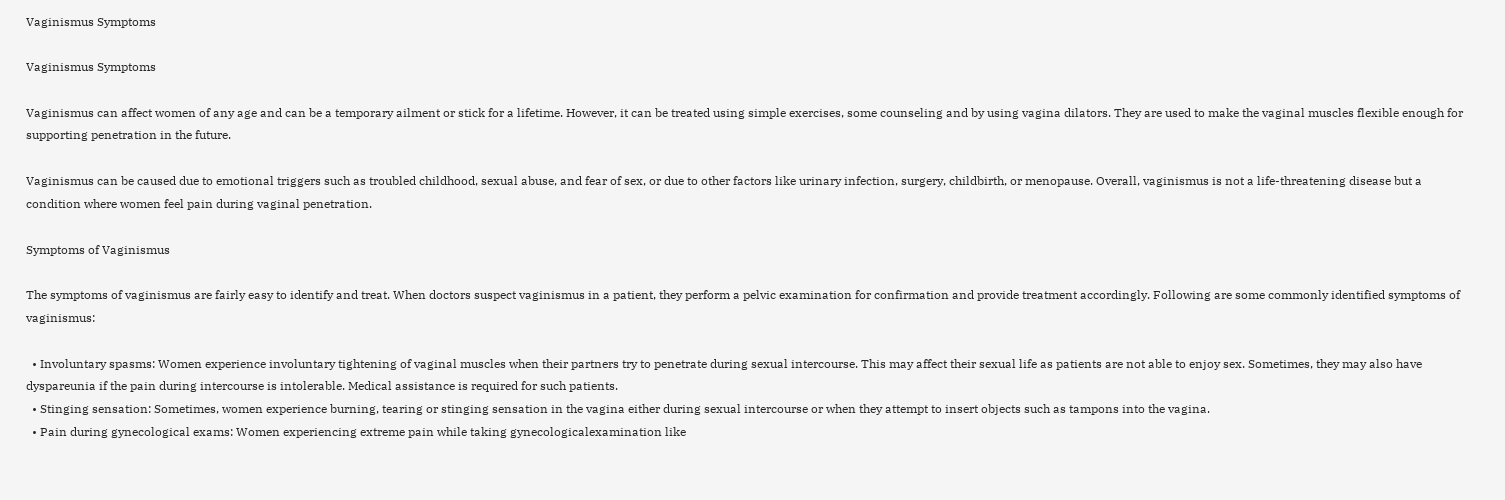Vaginismus Symptoms

Vaginismus Symptoms

Vaginismus can affect women of any age and can be a temporary ailment or stick for a lifetime. However, it can be treated using simple exercises, some counseling and by using vagina dilators. They are used to make the vaginal muscles flexible enough for supporting penetration in the future.

Vaginismus can be caused due to emotional triggers such as troubled childhood, sexual abuse, and fear of sex, or due to other factors like urinary infection, surgery, childbirth, or menopause. Overall, vaginismus is not a life-threatening disease but a condition where women feel pain during vaginal penetration.

Symptoms of Vaginismus

The symptoms of vaginismus are fairly easy to identify and treat. When doctors suspect vaginismus in a patient, they perform a pelvic examination for confirmation and provide treatment accordingly. Following are some commonly identified symptoms of vaginismus:

  • Involuntary spasms: Women experience involuntary tightening of vaginal muscles when their partners try to penetrate during sexual intercourse. This may affect their sexual life as patients are not able to enjoy sex. Sometimes, they may also have dyspareunia if the pain during intercourse is intolerable. Medical assistance is required for such patients.
  • Stinging sensation: Sometimes, women experience burning, tearing or stinging sensation in the vagina either during sexual intercourse or when they attempt to insert objects such as tampons into the vagina.
  • Pain during gynecological exams: Women experiencing extreme pain while taking gynecologicalexamination like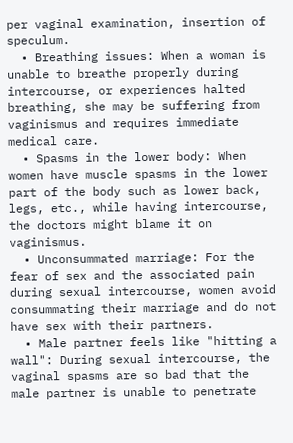per vaginal examination, insertion of speculum.
  • Breathing issues: When a woman is unable to breathe properly during intercourse, or experiences halted breathing, she may be suffering from vaginismus and requires immediate medical care.
  • Spasms in the lower body: When women have muscle spasms in the lower part of the body such as lower back, legs, etc., while having intercourse, the doctors might blame it on vaginismus.
  • Unconsummated marriage: For the fear of sex and the associated pain during sexual intercourse, women avoid consummating their marriage and do not have sex with their partners.
  • Male partner feels like "hitting a wall": During sexual intercourse, the vaginal spasms are so bad that the male partner is unable to penetrate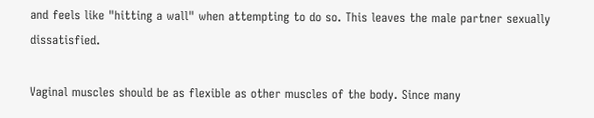and feels like "hitting a wall" when attempting to do so. This leaves the male partner sexually dissatisfied.

Vaginal muscles should be as flexible as other muscles of the body. Since many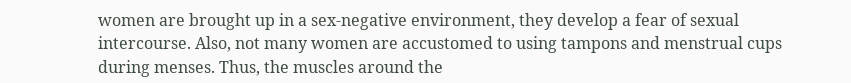women are brought up in a sex-negative environment, they develop a fear of sexual intercourse. Also, not many women are accustomed to using tampons and menstrual cups during menses. Thus, the muscles around the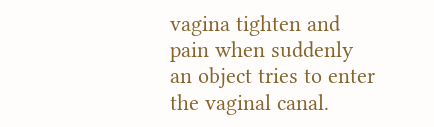vagina tighten and pain when suddenly an object tries to enter the vaginal canal.